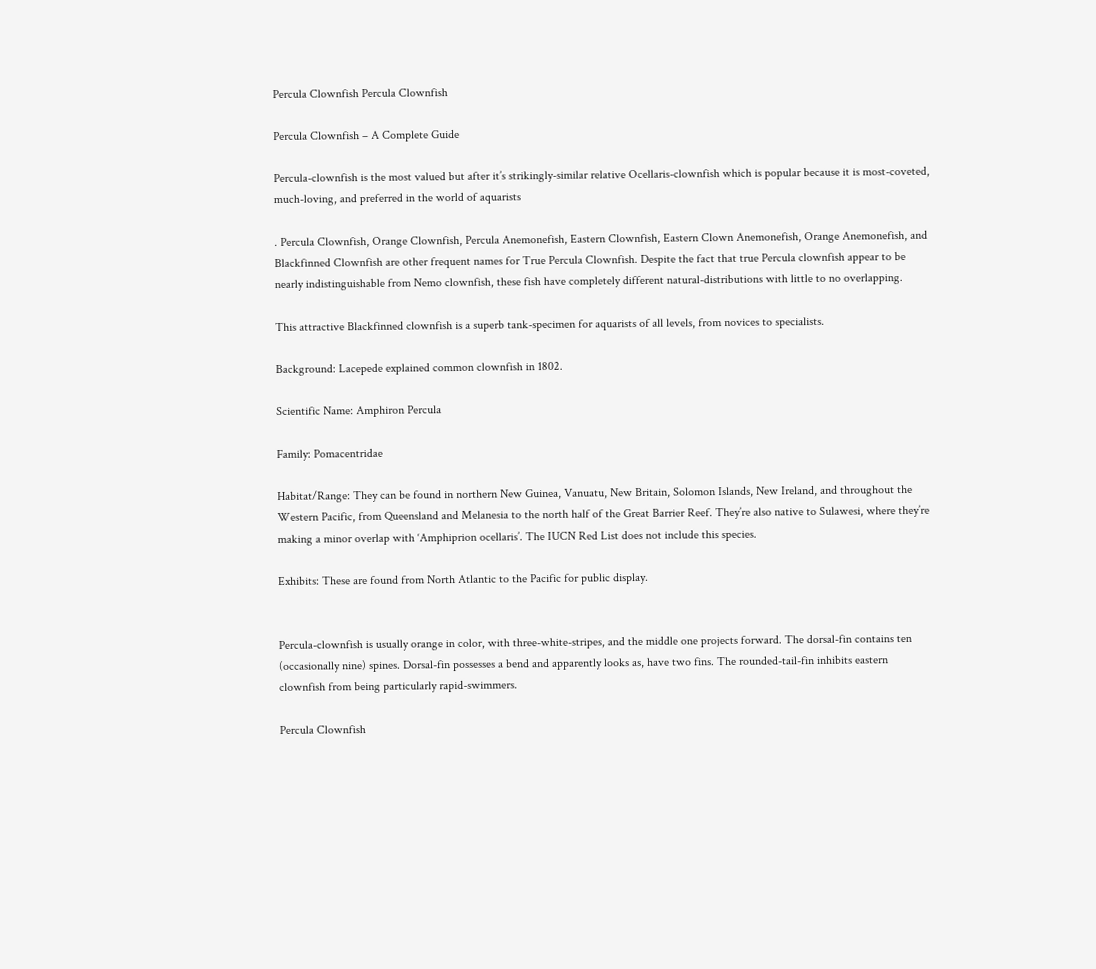Percula Clownfish Percula Clownfish

Percula Clownfish – A Complete Guide

Percula-clownfish is the most valued but after it’s strikingly-similar relative Ocellaris-clownfish which is popular because it is most-coveted, much-loving, and preferred in the world of aquarists

. Percula Clownfish, Orange Clownfish, Percula Anemonefish, Eastern Clownfish, Eastern Clown Anemonefish, Orange Anemonefish, and Blackfinned Clownfish are other frequent names for True Percula Clownfish. Despite the fact that true Percula clownfish appear to be nearly indistinguishable from Nemo clownfish, these fish have completely different natural-distributions with little to no overlapping.

This attractive Blackfinned clownfish is a superb tank-specimen for aquarists of all levels, from novices to specialists.

Background: Lacepede explained common clownfish in 1802.

Scientific Name: Amphiron Percula

Family: Pomacentridae

Habitat/Range: They can be found in northern New Guinea, Vanuatu, New Britain, Solomon Islands, New Ireland, and throughout the Western Pacific, from Queensland and Melanesia to the north half of the Great Barrier Reef. They’re also native to Sulawesi, where they’re making a minor overlap with ‘Amphiprion ocellaris’. The IUCN Red List does not include this species.

Exhibits: These are found from North Atlantic to the Pacific for public display.


Percula-clownfish is usually orange in color, with three-white-stripes, and the middle one projects forward. The dorsal-fin contains ten (occasionally nine) spines. Dorsal-fin possesses a bend and apparently looks as, have two fins. The rounded-tail-fin inhibits eastern clownfish from being particularly rapid-swimmers.

Percula Clownfish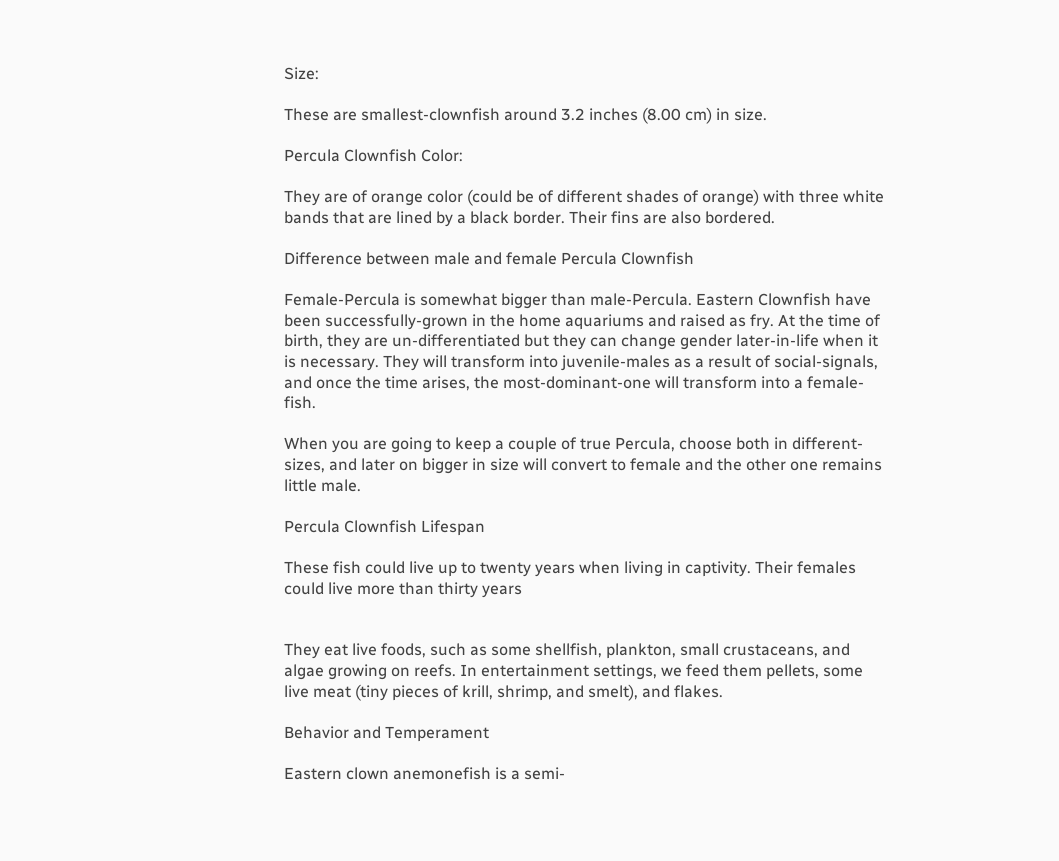Size:

These are smallest-clownfish around 3.2 inches (8.00 cm) in size.

Percula Clownfish Color:

They are of orange color (could be of different shades of orange) with three white bands that are lined by a black border. Their fins are also bordered.

Difference between male and female Percula Clownfish

Female-Percula is somewhat bigger than male-Percula. Eastern Clownfish have been successfully-grown in the home aquariums and raised as fry. At the time of birth, they are un-differentiated but they can change gender later-in-life when it is necessary. They will transform into juvenile-males as a result of social-signals, and once the time arises, the most-dominant-one will transform into a female-fish.

When you are going to keep a couple of true Percula, choose both in different-sizes, and later on bigger in size will convert to female and the other one remains little male.

Percula Clownfish Lifespan

These fish could live up to twenty years when living in captivity. Their females could live more than thirty years


They eat live foods, such as some shellfish, plankton, small crustaceans, and algae growing on reefs. In entertainment settings, we feed them pellets, some live meat (tiny pieces of krill, shrimp, and smelt), and flakes.

Behavior and Temperament

Eastern clown anemonefish is a semi-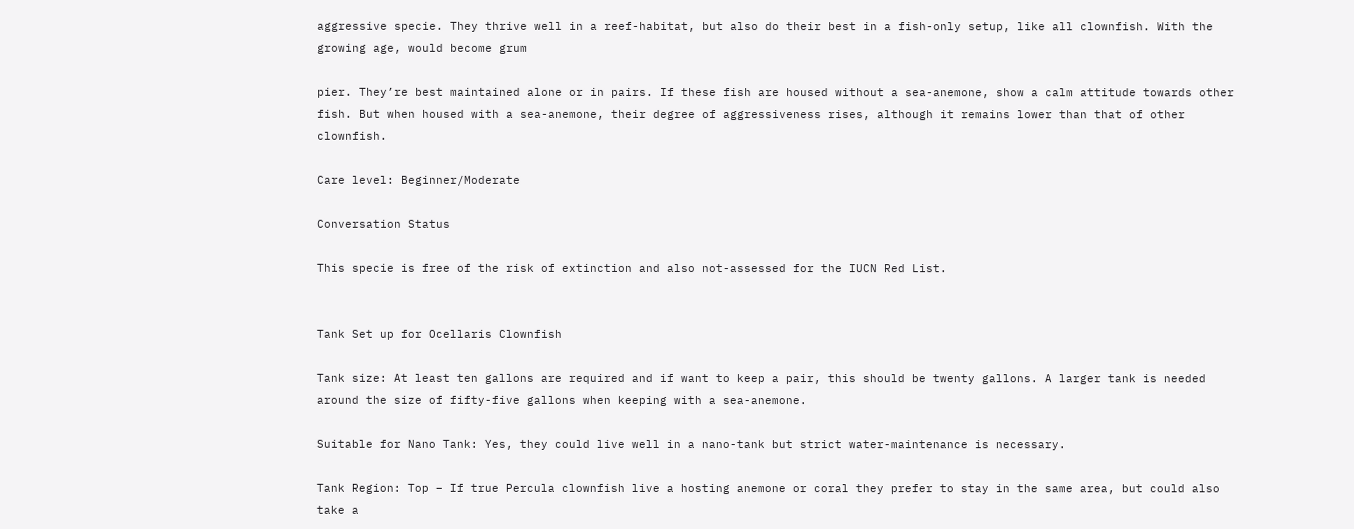aggressive specie. They thrive well in a reef-habitat, but also do their best in a fish-only setup, like all clownfish. With the growing age, would become grum

pier. They’re best maintained alone or in pairs. If these fish are housed without a sea-anemone, show a calm attitude towards other fish. But when housed with a sea-anemone, their degree of aggressiveness rises, although it remains lower than that of other clownfish.

Care level: Beginner/Moderate

Conversation Status

This specie is free of the risk of extinction and also not-assessed for the IUCN Red List.


Tank Set up for Ocellaris Clownfish

Tank size: At least ten gallons are required and if want to keep a pair, this should be twenty gallons. A larger tank is needed around the size of fifty-five gallons when keeping with a sea-anemone.

Suitable for Nano Tank: Yes, they could live well in a nano-tank but strict water-maintenance is necessary.

Tank Region: Top – If true Percula clownfish live a hosting anemone or coral they prefer to stay in the same area, but could also take a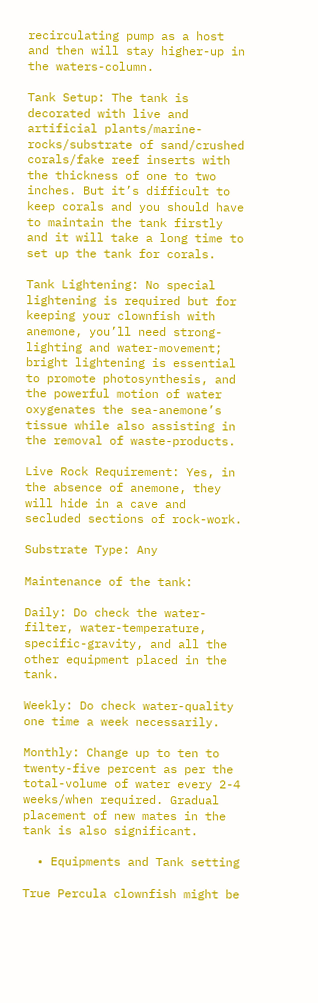recirculating pump as a host and then will stay higher-up in the waters-column.

Tank Setup: The tank is decorated with live and artificial plants/marine-rocks/substrate of sand/crushed corals/fake reef inserts with the thickness of one to two inches. But it’s difficult to keep corals and you should have to maintain the tank firstly and it will take a long time to set up the tank for corals.

Tank Lightening: No special lightening is required but for keeping your clownfish with anemone, you’ll need strong-lighting and water-movement; bright lightening is essential to promote photosynthesis, and the powerful motion of water oxygenates the sea-anemone’s tissue while also assisting in the removal of waste-products.

Live Rock Requirement: Yes, in the absence of anemone, they will hide in a cave and secluded sections of rock-work.

Substrate Type: Any

Maintenance of the tank:

Daily: Do check the water-filter, water-temperature, specific-gravity, and all the other equipment placed in the tank.

Weekly: Do check water-quality one time a week necessarily.

Monthly: Change up to ten to twenty-five percent as per the total-volume of water every 2-4 weeks/when required. Gradual placement of new mates in the tank is also significant.

  • Equipments and Tank setting

True Percula clownfish might be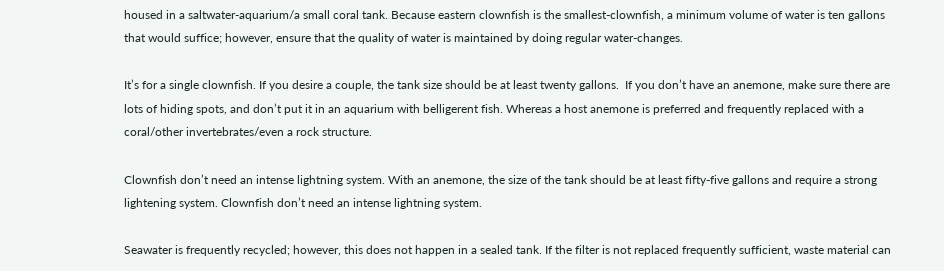housed in a saltwater-aquarium/a small coral tank. Because eastern clownfish is the smallest-clownfish, a minimum volume of water is ten gallons that would suffice; however, ensure that the quality of water is maintained by doing regular water-changes.

It’s for a single clownfish. If you desire a couple, the tank size should be at least twenty gallons.  If you don’t have an anemone, make sure there are lots of hiding spots, and don’t put it in an aquarium with belligerent fish. Whereas a host anemone is preferred and frequently replaced with a coral/other invertebrates/even a rock structure.

Clownfish don’t need an intense lightning system. With an anemone, the size of the tank should be at least fifty-five gallons and require a strong lightening system. Clownfish don’t need an intense lightning system.

Seawater is frequently recycled; however, this does not happen in a sealed tank. If the filter is not replaced frequently sufficient, waste material can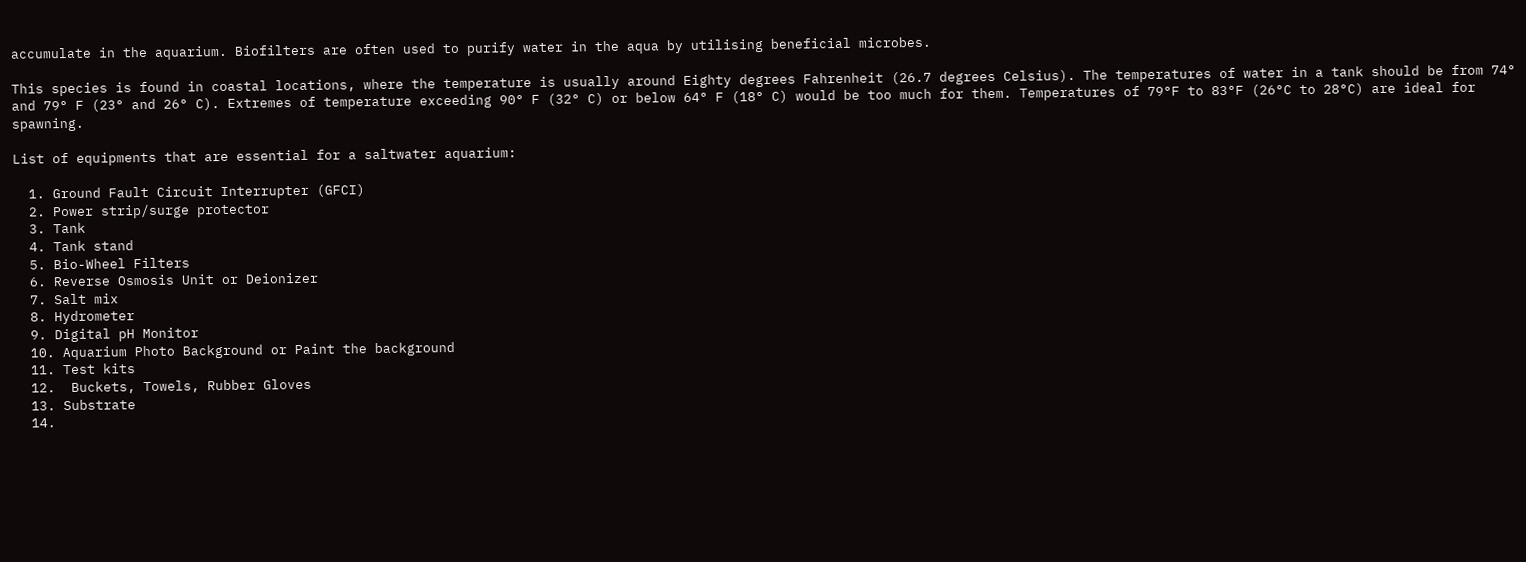accumulate in the aquarium. Biofilters are often used to purify water in the aqua by utilising beneficial microbes.

This species is found in coastal locations, where the temperature is usually around Eighty degrees Fahrenheit (26.7 degrees Celsius). The temperatures of water in a tank should be from 74° and 79° F (23° and 26° C). Extremes of temperature exceeding 90° F (32° C) or below 64° F (18° C) would be too much for them. Temperatures of 79°F to 83°F (26°C to 28°C) are ideal for spawning.

List of equipments that are essential for a saltwater aquarium:

  1. Ground Fault Circuit Interrupter (GFCI)
  2. Power strip/surge protector
  3. Tank
  4. Tank stand
  5. Bio-Wheel Filters
  6. Reverse Osmosis Unit or Deionizer
  7. Salt mix
  8. Hydrometer
  9. Digital pH Monitor
  10. Aquarium Photo Background or Paint the background
  11. Test kits
  12.  Buckets, Towels, Rubber Gloves
  13. Substrate
  14.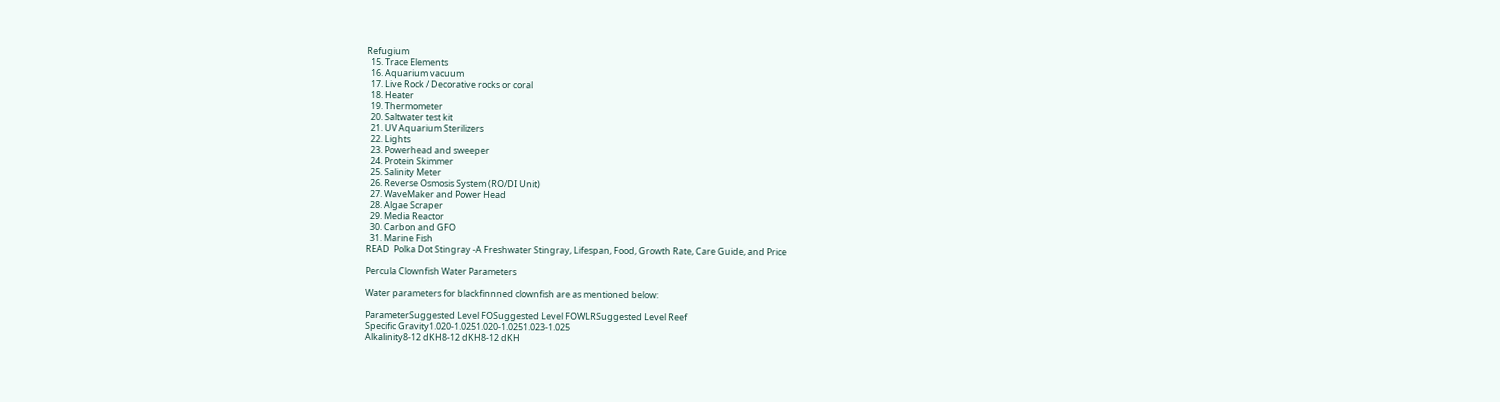Refugium
  15. Trace Elements
  16. Aquarium vacuum
  17. Live Rock / Decorative rocks or coral
  18. Heater
  19. Thermometer
  20. Saltwater test kit
  21. UV Aquarium Sterilizers
  22. Lights
  23. Powerhead and sweeper
  24. Protein Skimmer
  25. Salinity Meter
  26. Reverse Osmosis System (RO/DI Unit)
  27. WaveMaker and Power Head
  28. Algae Scraper
  29. Media Reactor
  30. Carbon and GFO
  31. Marine Fish
READ  Polka Dot Stingray -A Freshwater Stingray, Lifespan, Food, Growth Rate, Care Guide, and Price

Percula Clownfish Water Parameters

Water parameters for blackfinnned clownfish are as mentioned below:

ParameterSuggested Level FOSuggested Level FOWLRSuggested Level Reef
Specific Gravity1.020-1.0251.020-1.0251.023-1.025
Alkalinity8-12 dKH8-12 dKH8-12 dKH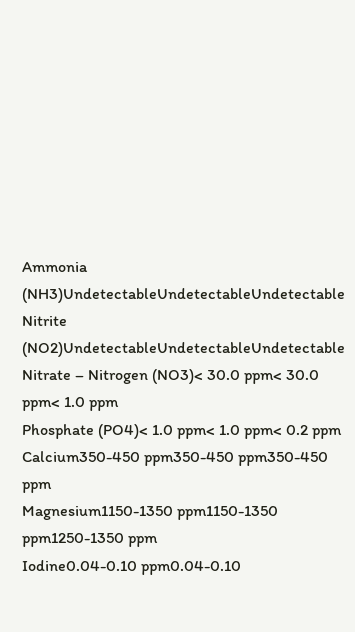Ammonia (NH3)UndetectableUndetectableUndetectable
Nitrite (NO2)UndetectableUndetectableUndetectable
Nitrate – Nitrogen (NO3)< 30.0 ppm< 30.0 ppm< 1.0 ppm
Phosphate (PO4)< 1.0 ppm< 1.0 ppm< 0.2 ppm
Calcium350-450 ppm350-450 ppm350-450 ppm
Magnesium1150-1350 ppm1150-1350 ppm1250-1350 ppm
Iodine0.04-0.10 ppm0.04-0.10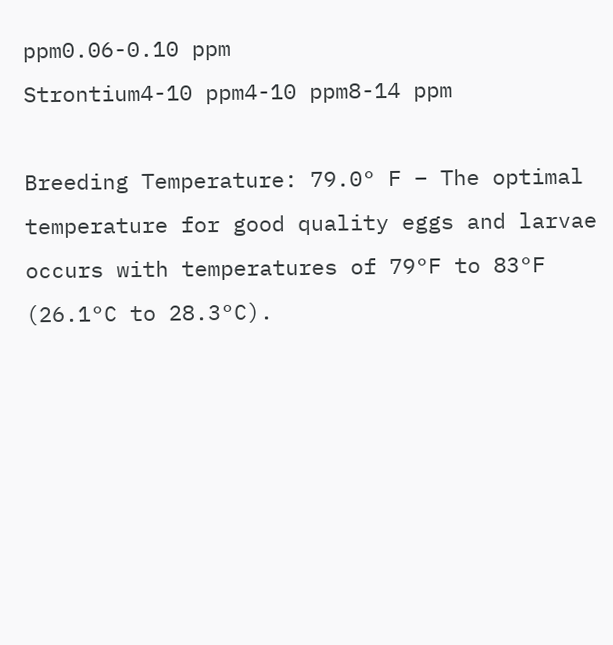ppm0.06-0.10 ppm
Strontium4-10 ppm4-10 ppm8-14 ppm

Breeding Temperature: 79.0° F – The optimal temperature for good quality eggs and larvae occurs with temperatures of 79°F to 83°F (26.1°C to 28.3°C).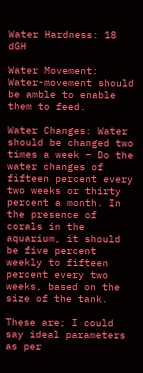Water Hardness: 18 dGH

Water Movement: Water-movement should be amble to enable them to feed.

Water Changes: Water should be changed two times a week – Do the water changes of fifteen percent every two weeks or thirty percent a month. In the presence of corals in the aquarium, it should be five percent weekly to fifteen percent every two weeks, based on the size of the tank.

These are; I could say ideal parameters as per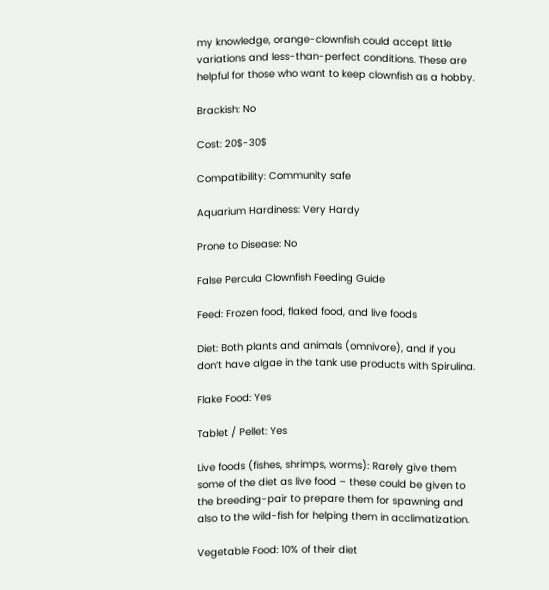my knowledge, orange-clownfish could accept little variations and less-than-perfect conditions. These are helpful for those who want to keep clownfish as a hobby.

Brackish: No

Cost: 20$-30$

Compatibility: Community safe

Aquarium Hardiness: Very Hardy

Prone to Disease: No

False Percula Clownfish Feeding Guide

Feed: Frozen food, flaked food, and live foods

Diet: Both plants and animals (omnivore), and if you don’t have algae in the tank use products with Spirulina.

Flake Food: Yes

Tablet / Pellet: Yes

Live foods (fishes, shrimps, worms): Rarely give them some of the diet as live food – these could be given to the breeding-pair to prepare them for spawning and also to the wild-fish for helping them in acclimatization.

Vegetable Food: 10% of their diet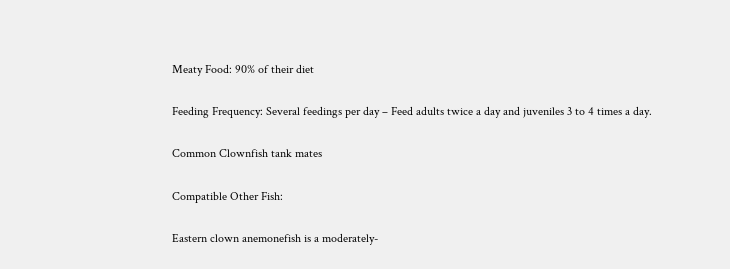Meaty Food: 90% of their diet

Feeding Frequency: Several feedings per day – Feed adults twice a day and juveniles 3 to 4 times a day.

Common Clownfish tank mates

Compatible Other Fish:

Eastern clown anemonefish is a moderately-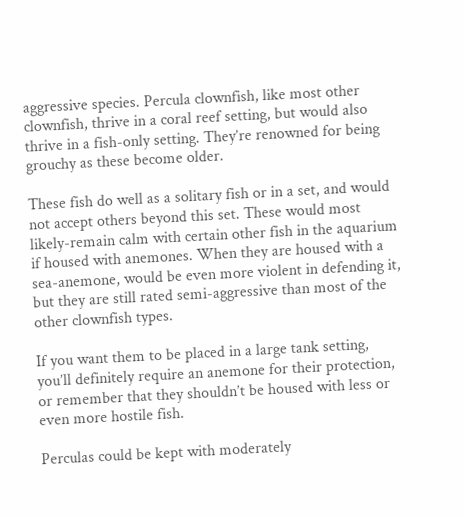aggressive species. Percula clownfish, like most other clownfish, thrive in a coral reef setting, but would also thrive in a fish-only setting. They’re renowned for being grouchy as these become older.

These fish do well as a solitary fish or in a set, and would not accept others beyond this set. These would most likely-remain calm with certain other fish in the aquarium if housed with anemones. When they are housed with a sea-anemone, would be even more violent in defending it, but they are still rated semi-aggressive than most of the other clownfish types.

If you want them to be placed in a large tank setting, you’ll definitely require an anemone for their protection, or remember that they shouldn’t be housed with less or even more hostile fish.

Perculas could be kept with moderately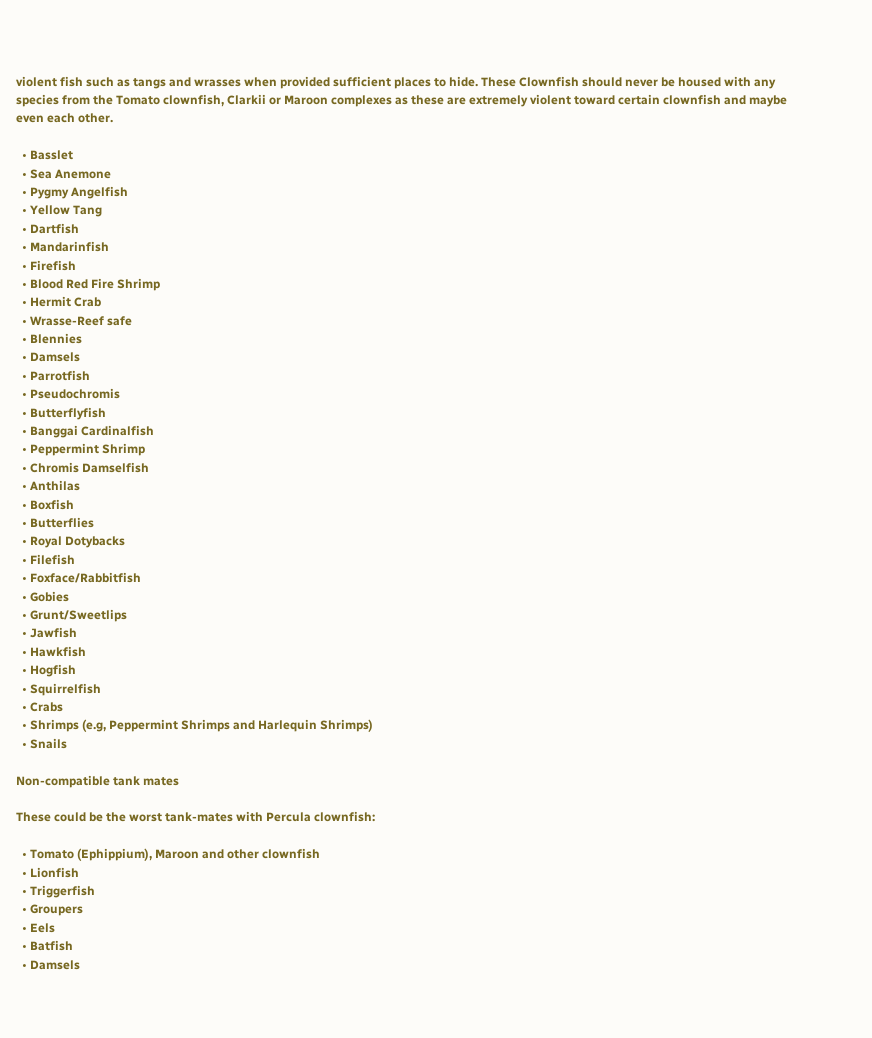violent fish such as tangs and wrasses when provided sufficient places to hide. These Clownfish should never be housed with any species from the Tomato clownfish, Clarkii or Maroon complexes as these are extremely violent toward certain clownfish and maybe even each other.

  • Basslet
  • Sea Anemone
  • Pygmy Angelfish
  • Yellow Tang
  • Dartfish
  • Mandarinfish
  • Firefish
  • Blood Red Fire Shrimp
  • Hermit Crab
  • Wrasse-Reef safe
  • Blennies
  • Damsels
  • Parrotfish
  • Pseudochromis
  • Butterflyfish
  • Banggai Cardinalfish
  • Peppermint Shrimp
  • Chromis Damselfish
  • Anthilas
  • Boxfish
  • Butterflies
  • Royal Dotybacks
  • Filefish
  • Foxface/Rabbitfish
  • Gobies
  • Grunt/Sweetlips
  • Jawfish
  • Hawkfish
  • Hogfish
  • Squirrelfish
  • Crabs
  • Shrimps (e.g, Peppermint Shrimps and Harlequin Shrimps)
  • Snails

Non-compatible tank mates

These could be the worst tank-mates with Percula clownfish:

  • Tomato (Ephippium), Maroon and other clownfish
  • Lionfish
  • Triggerfish
  • Groupers
  • Eels
  • Batfish
  • Damsels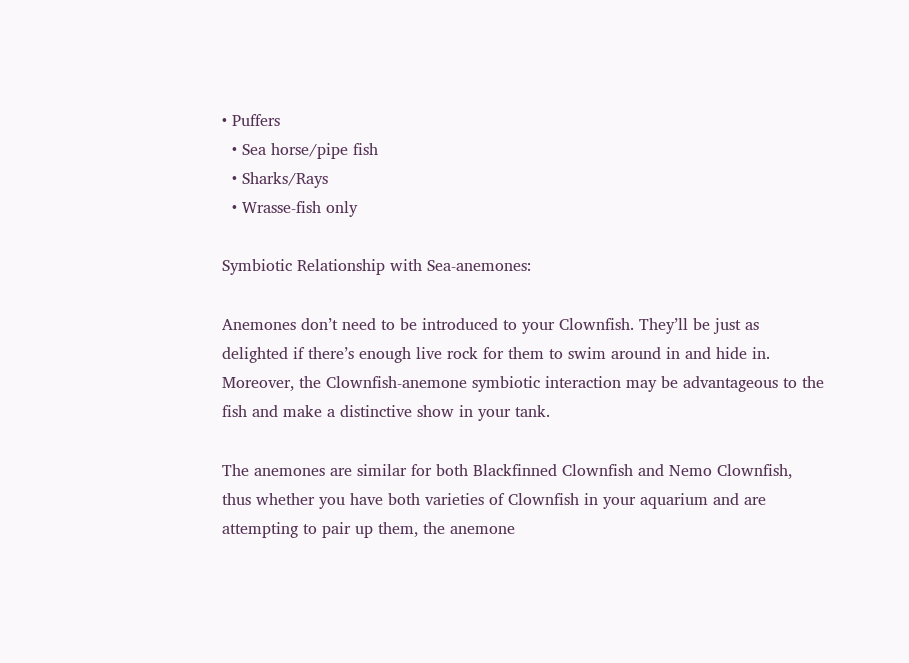• Puffers
  • Sea horse/pipe fish
  • Sharks/Rays
  • Wrasse-fish only

Symbiotic Relationship with Sea-anemones:

Anemones don’t need to be introduced to your Clownfish. They’ll be just as delighted if there’s enough live rock for them to swim around in and hide in. Moreover, the Clownfish-anemone symbiotic interaction may be advantageous to the fish and make a distinctive show in your tank.

The anemones are similar for both Blackfinned Clownfish and Nemo Clownfish, thus whether you have both varieties of Clownfish in your aquarium and are attempting to pair up them, the anemone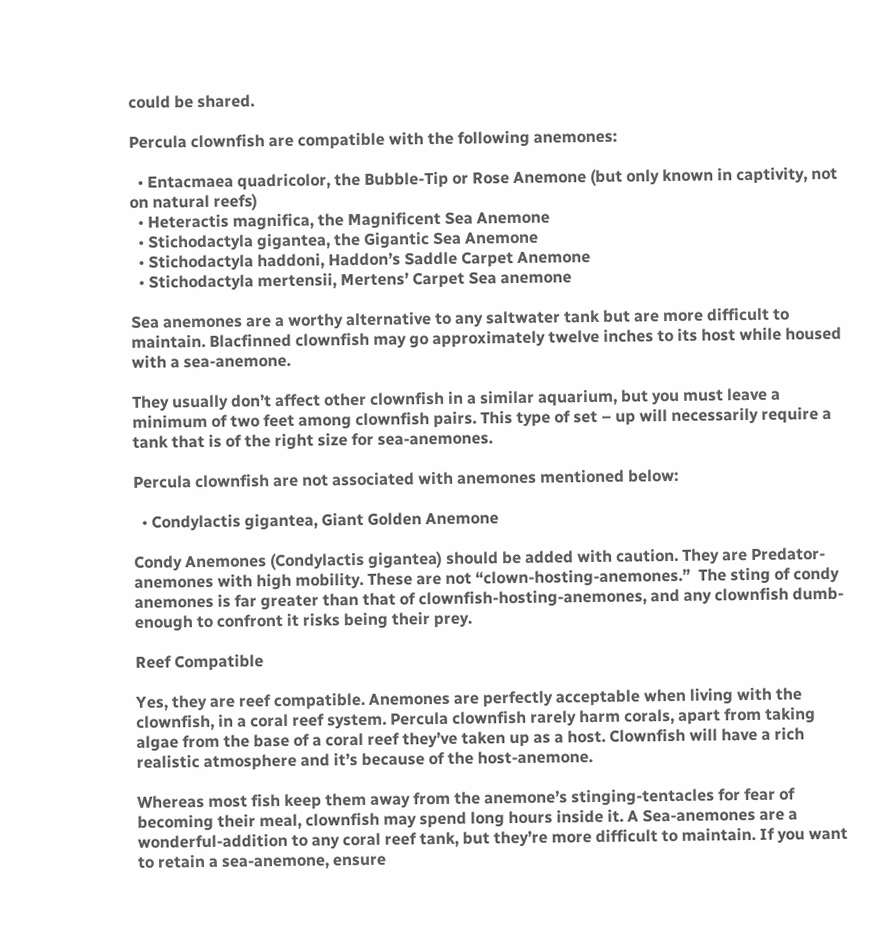could be shared.

Percula clownfish are compatible with the following anemones:

  • Entacmaea quadricolor, the Bubble-Tip or Rose Anemone (but only known in captivity, not on natural reefs)
  • Heteractis magnifica, the Magnificent Sea Anemone
  • Stichodactyla gigantea, the Gigantic Sea Anemone
  • Stichodactyla haddoni, Haddon’s Saddle Carpet Anemone
  • Stichodactyla mertensii, Mertens’ Carpet Sea anemone

Sea anemones are a worthy alternative to any saltwater tank but are more difficult to maintain. Blacfinned clownfish may go approximately twelve inches to its host while housed with a sea-anemone.

They usually don’t affect other clownfish in a similar aquarium, but you must leave a minimum of two feet among clownfish pairs. This type of set – up will necessarily require a tank that is of the right size for sea-anemones.

Percula clownfish are not associated with anemones mentioned below:

  • Condylactis gigantea, Giant Golden Anemone

Condy Anemones (Condylactis gigantea) should be added with caution. They are Predator-anemones with high mobility. These are not “clown-hosting-anemones.”  The sting of condy anemones is far greater than that of clownfish-hosting-anemones, and any clownfish dumb-enough to confront it risks being their prey.

Reef Compatible

Yes, they are reef compatible. Anemones are perfectly acceptable when living with the clownfish, in a coral reef system. Percula clownfish rarely harm corals, apart from taking algae from the base of a coral reef they’ve taken up as a host. Clownfish will have a rich realistic atmosphere and it’s because of the host-anemone.

Whereas most fish keep them away from the anemone’s stinging-tentacles for fear of becoming their meal, clownfish may spend long hours inside it. A Sea-anemones are a wonderful-addition to any coral reef tank, but they’re more difficult to maintain. If you want to retain a sea-anemone, ensure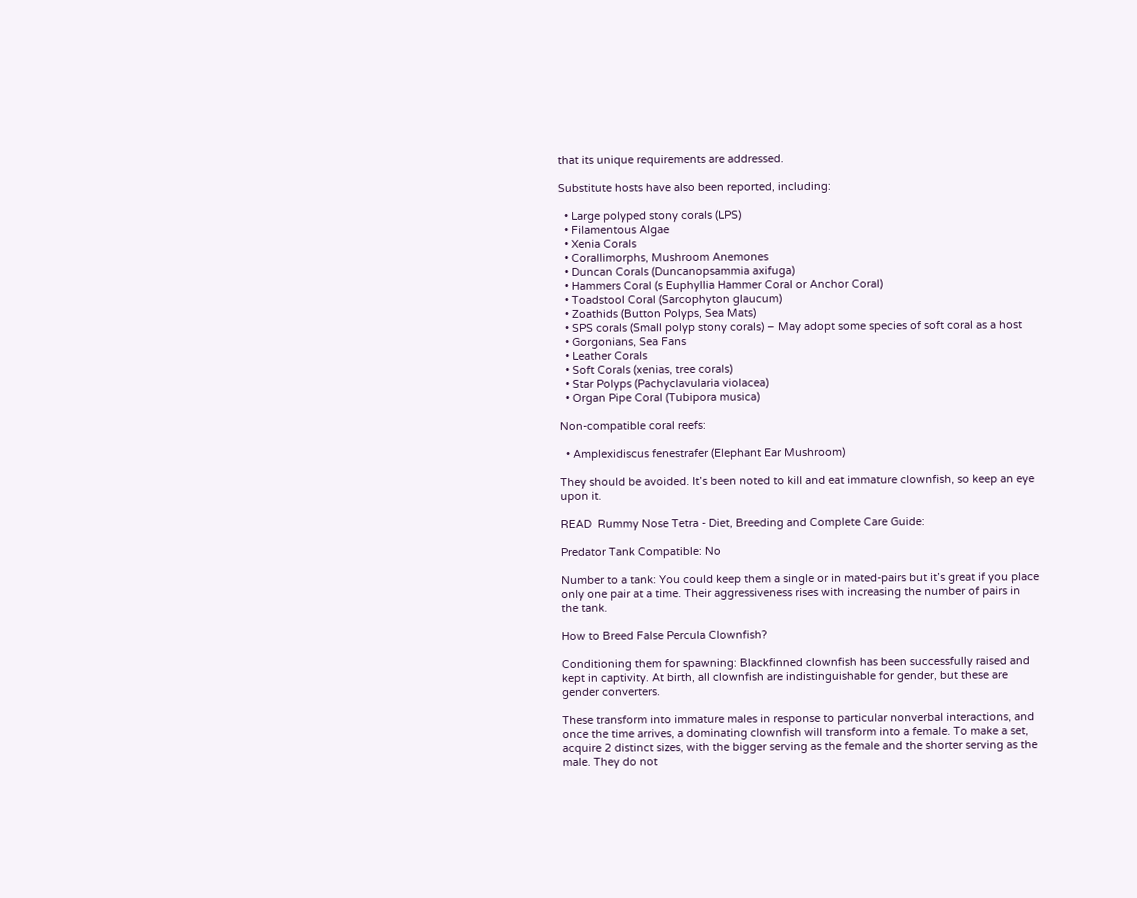that its unique requirements are addressed.

Substitute hosts have also been reported, including:

  • Large polyped stony corals (LPS)
  • Filamentous Algae
  • Xenia Corals
  • Corallimorphs, Mushroom Anemones
  • Duncan Corals (Duncanopsammia axifuga)
  • Hammers Coral (s Euphyllia Hammer Coral or Anchor Coral)
  • Toadstool Coral (Sarcophyton glaucum)
  • Zoathids (Button Polyps, Sea Mats)
  • SPS corals (Small polyp stony corals) – May adopt some species of soft coral as a host
  • Gorgonians, Sea Fans
  • Leather Corals
  • Soft Corals (xenias, tree corals)
  • Star Polyps (Pachyclavularia violacea)
  • Organ Pipe Coral (Tubipora musica)

Non-compatible coral reefs:

  • Amplexidiscus fenestrafer (Elephant Ear Mushroom)

They should be avoided. It’s been noted to kill and eat immature clownfish, so keep an eye upon it.

READ  Rummy Nose Tetra - Diet, Breeding and Complete Care Guide:

Predator Tank Compatible: No

Number to a tank: You could keep them a single or in mated-pairs but it’s great if you place only one pair at a time. Their aggressiveness rises with increasing the number of pairs in the tank.

How to Breed False Percula Clownfish?

Conditioning them for spawning: Blackfinned clownfish has been successfully raised and kept in captivity. At birth, all clownfish are indistinguishable for gender, but these are gender converters.

These transform into immature males in response to particular nonverbal interactions, and once the time arrives, a dominating clownfish will transform into a female. To make a set, acquire 2 distinct sizes, with the bigger serving as the female and the shorter serving as the male. They do not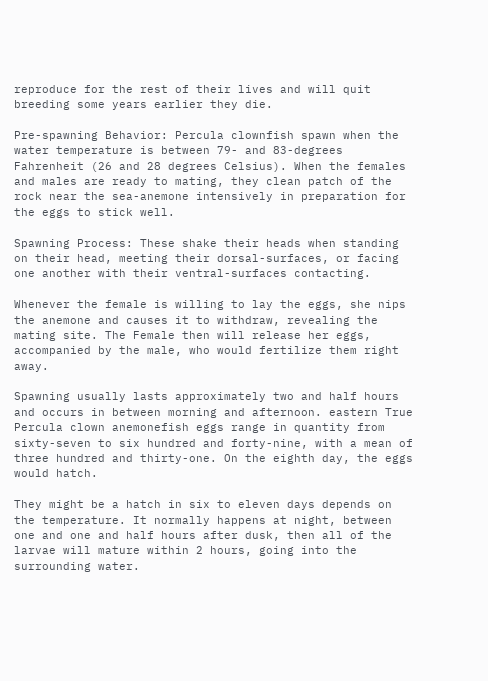reproduce for the rest of their lives and will quit breeding some years earlier they die.

Pre-spawning Behavior: Percula clownfish spawn when the water temperature is between 79- and 83-degrees Fahrenheit (26 and 28 degrees Celsius). When the females and males are ready to mating, they clean patch of the rock near the sea-anemone intensively in preparation for the eggs to stick well.

Spawning Process: These shake their heads when standing on their head, meeting their dorsal-surfaces, or facing one another with their ventral-surfaces contacting.

Whenever the female is willing to lay the eggs, she nips the anemone and causes it to withdraw, revealing the mating site. The Female then will release her eggs, accompanied by the male, who would fertilize them right away.

Spawning usually lasts approximately two and half hours and occurs in between morning and afternoon. eastern True Percula clown anemonefish eggs range in quantity from sixty-seven to six hundred and forty-nine, with a mean of three hundred and thirty-one. On the eighth day, the eggs would hatch.

They might be a hatch in six to eleven days depends on the temperature. It normally happens at night, between one and one and half hours after dusk, then all of the larvae will mature within 2 hours, going into the surrounding water.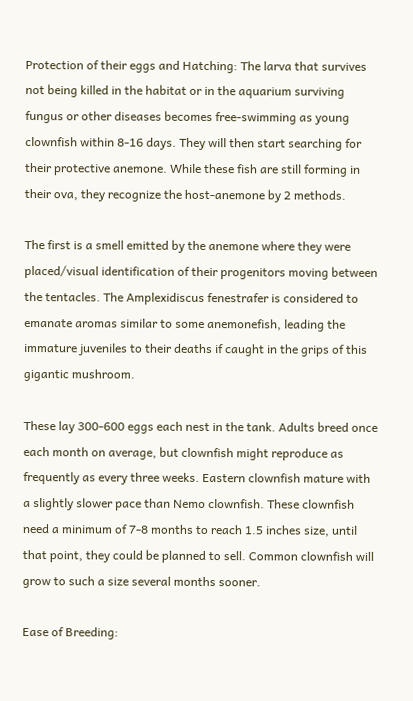Protection of their eggs and Hatching: The larva that survives not being killed in the habitat or in the aquarium surviving fungus or other diseases becomes free-swimming as young clownfish within 8-16 days. They will then start searching for their protective anemone. While these fish are still forming in their ova, they recognize the host-anemone by 2 methods.

The first is a smell emitted by the anemone where they were placed/visual identification of their progenitors moving between the tentacles. The Amplexidiscus fenestrafer is considered to emanate aromas similar to some anemonefish, leading the immature juveniles to their deaths if caught in the grips of this gigantic mushroom.

These lay 300-600 eggs each nest in the tank. Adults breed once each month on average, but clownfish might reproduce as frequently as every three weeks. Eastern clownfish mature with a slightly slower pace than Nemo clownfish. These clownfish need a minimum of 7-8 months to reach 1.5 inches size, until that point, they could be planned to sell. Common clownfish will grow to such a size several months sooner.

Ease of Breeding: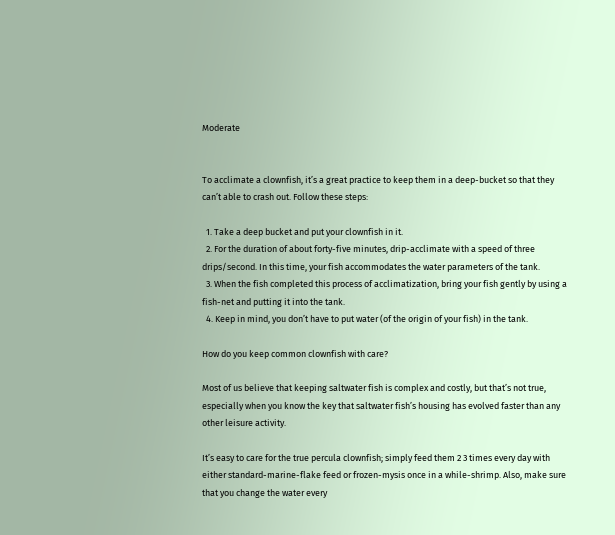Moderate


To acclimate a clownfish, it’s a great practice to keep them in a deep-bucket so that they can’t able to crash out. Follow these steps:

  1. Take a deep bucket and put your clownfish in it.
  2. For the duration of about forty-five minutes, drip-acclimate with a speed of three drips/second. In this time, your fish accommodates the water parameters of the tank.
  3. When the fish completed this process of acclimatization, bring your fish gently by using a fish-net and putting it into the tank.
  4. Keep in mind, you don’t have to put water (of the origin of your fish) in the tank.

How do you keep common clownfish with care?

Most of us believe that keeping saltwater fish is complex and costly, but that’s not true, especially when you know the key that saltwater fish’s housing has evolved faster than any other leisure activity.

It’s easy to care for the true percula clownfish; simply feed them 2 3 times every day with either standard-marine-flake feed or frozen-mysis once in a while-shrimp. Also, make sure that you change the water every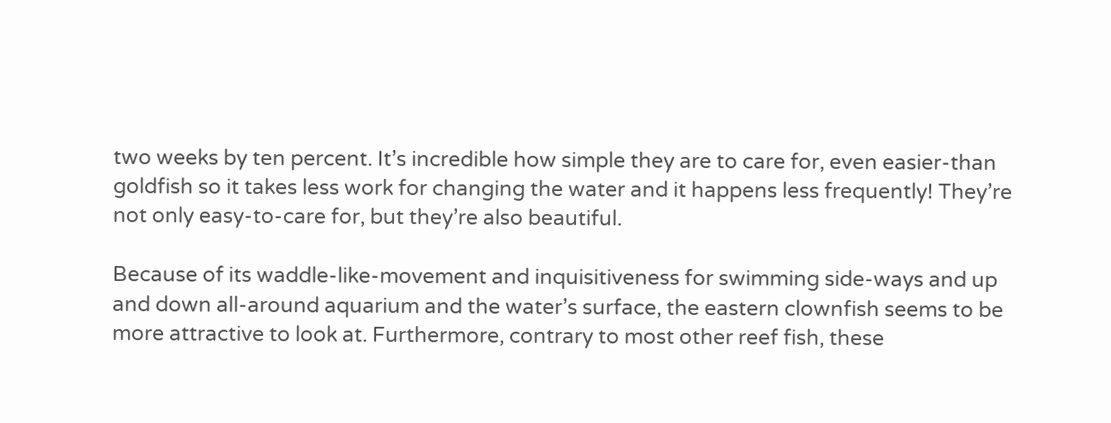two weeks by ten percent. It’s incredible how simple they are to care for, even easier-than goldfish so it takes less work for changing the water and it happens less frequently! They’re not only easy-to-care for, but they’re also beautiful.

Because of its waddle-like-movement and inquisitiveness for swimming side-ways and up and down all-around aquarium and the water’s surface, the eastern clownfish seems to be more attractive to look at. Furthermore, contrary to most other reef fish, these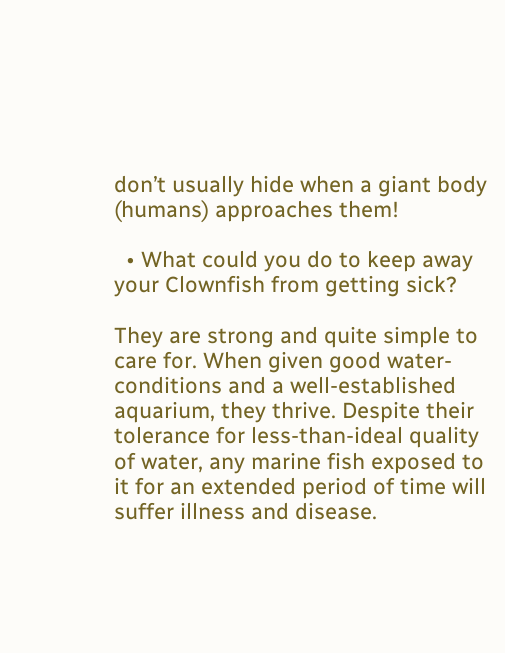don’t usually hide when a giant body (humans) approaches them!

  • What could you do to keep away your Clownfish from getting sick?

They are strong and quite simple to care for. When given good water-conditions and a well-established aquarium, they thrive. Despite their tolerance for less-than-ideal quality of water, any marine fish exposed to it for an extended period of time will suffer illness and disease.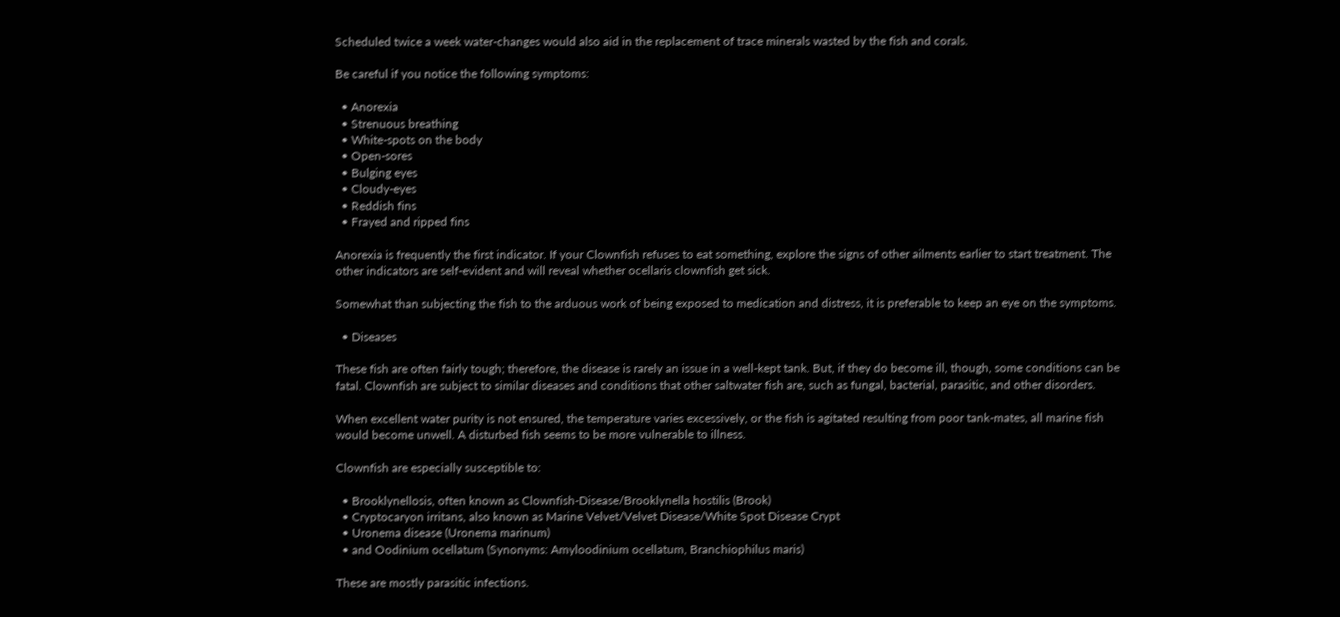Scheduled twice a week water-changes would also aid in the replacement of trace minerals wasted by the fish and corals.

Be careful if you notice the following symptoms:

  • Anorexia
  • Strenuous breathing
  • White-spots on the body
  • Open-sores
  • Bulging eyes
  • Cloudy-eyes
  • Reddish fins
  • Frayed and ripped fins

Anorexia is frequently the first indicator. If your Clownfish refuses to eat something, explore the signs of other ailments earlier to start treatment. The other indicators are self-evident and will reveal whether ocellaris clownfish get sick.

Somewhat than subjecting the fish to the arduous work of being exposed to medication and distress, it is preferable to keep an eye on the symptoms.

  • Diseases

These fish are often fairly tough; therefore, the disease is rarely an issue in a well-kept tank. But, if they do become ill, though, some conditions can be fatal. Clownfish are subject to similar diseases and conditions that other saltwater fish are, such as fungal, bacterial, parasitic, and other disorders.

When excellent water purity is not ensured, the temperature varies excessively, or the fish is agitated resulting from poor tank-mates, all marine fish would become unwell. A disturbed fish seems to be more vulnerable to illness.

Clownfish are especially susceptible to:

  • Brooklynellosis, often known as Clownfish-Disease/Brooklynella hostilis (Brook)
  • Cryptocaryon irritans, also known as Marine Velvet/Velvet Disease/White Spot Disease Crypt
  • Uronema disease (Uronema marinum)
  • and Oodinium ocellatum (Synonyms: Amyloodinium ocellatum, Branchiophilus maris)

These are mostly parasitic infections.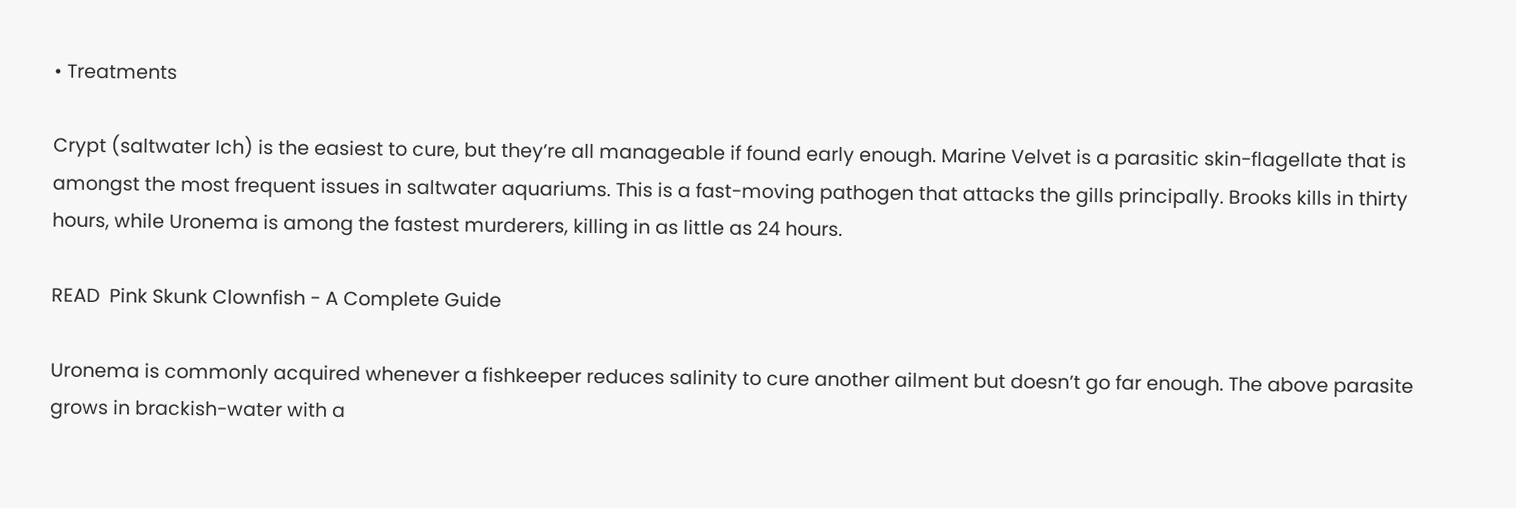• Treatments

Crypt (saltwater Ich) is the easiest to cure, but they’re all manageable if found early enough. Marine Velvet is a parasitic skin-flagellate that is amongst the most frequent issues in saltwater aquariums. This is a fast-moving pathogen that attacks the gills principally. Brooks kills in thirty hours, while Uronema is among the fastest murderers, killing in as little as 24 hours.

READ  Pink Skunk Clownfish - A Complete Guide

Uronema is commonly acquired whenever a fishkeeper reduces salinity to cure another ailment but doesn’t go far enough. The above parasite grows in brackish-water with a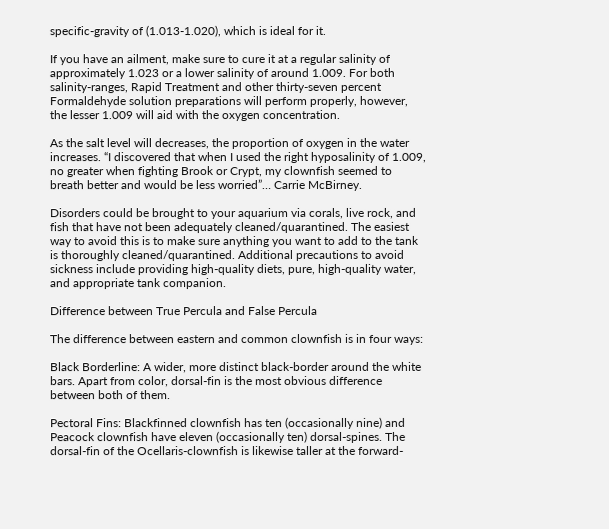specific-gravity of (1.013-1.020), which is ideal for it.

If you have an ailment, make sure to cure it at a regular salinity of approximately 1.023 or a lower salinity of around 1.009. For both salinity-ranges, Rapid Treatment and other thirty-seven percent Formaldehyde solution preparations will perform properly, however, the lesser 1.009 will aid with the oxygen concentration.

As the salt level will decreases, the proportion of oxygen in the water increases. “I discovered that when I used the right hyposalinity of 1.009, no greater when fighting Brook or Crypt, my clownfish seemed to breath better and would be less worried”… Carrie McBirney.

Disorders could be brought to your aquarium via corals, live rock, and fish that have not been adequately cleaned/quarantined. The easiest way to avoid this is to make sure anything you want to add to the tank is thoroughly cleaned/quarantined. Additional precautions to avoid sickness include providing high-quality diets, pure, high-quality water, and appropriate tank companion.

Difference between True Percula and False Percula

The difference between eastern and common clownfish is in four ways:

Black Borderline: A wider, more distinct black-border around the white bars. Apart from color, dorsal-fin is the most obvious difference between both of them.

Pectoral Fins: Blackfinned clownfish has ten (occasionally nine) and Peacock clownfish have eleven (occasionally ten) dorsal-spines. The dorsal-fin of the Ocellaris-clownfish is likewise taller at the forward-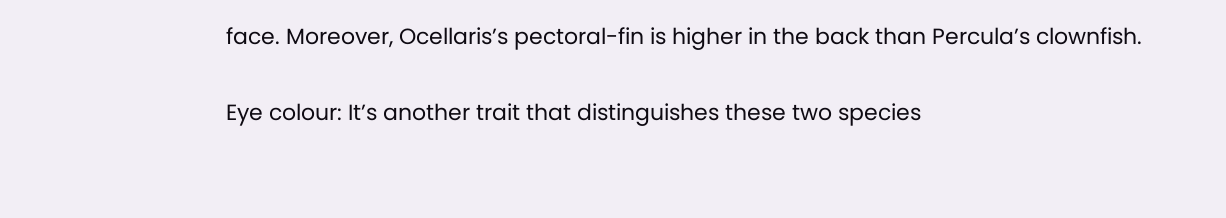face. Moreover, Ocellaris’s pectoral-fin is higher in the back than Percula’s clownfish.

Eye colour: It’s another trait that distinguishes these two species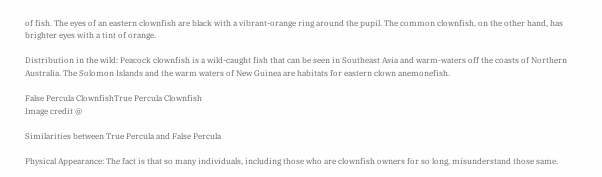of fish. The eyes of an eastern clownfish are black with a vibrant-orange ring around the pupil. The common clownfish, on the other hand, has brighter eyes with a tint of orange.

Distribution in the wild: Peacock clownfish is a wild-caught fish that can be seen in Southeast Asia and warm-waters off the coasts of Northern Australia. The Solomon Islands and the warm waters of New Guinea are habitats for eastern clown anemonefish.

False Percula ClownfishTrue Percula Clownfish
Image credit @

Similarities between True Percula and False Percula

Physical Appearance: The fact is that so many individuals, including those who are clownfish owners for so long, misunderstand those same.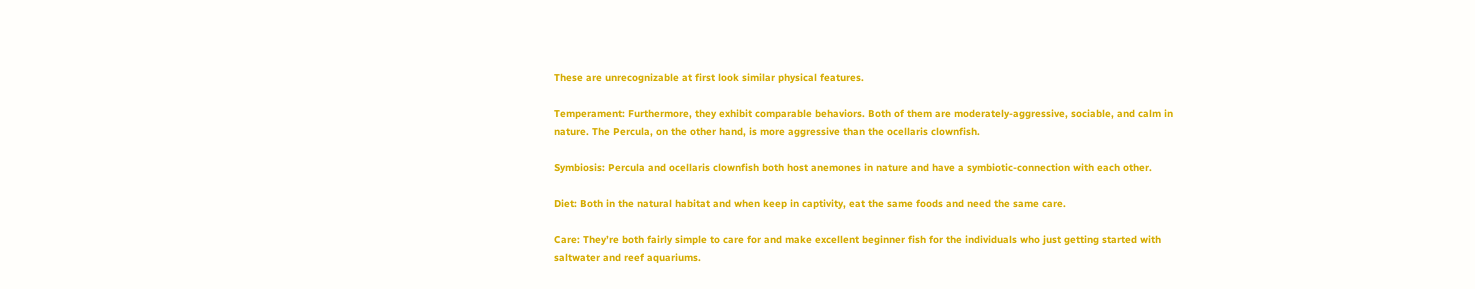These are unrecognizable at first look similar physical features.

Temperament: Furthermore, they exhibit comparable behaviors. Both of them are moderately-aggressive, sociable, and calm in nature. The Percula, on the other hand, is more aggressive than the ocellaris clownfish.

Symbiosis: Percula and ocellaris clownfish both host anemones in nature and have a symbiotic-connection with each other.

Diet: Both in the natural habitat and when keep in captivity, eat the same foods and need the same care.

Care: They’re both fairly simple to care for and make excellent beginner fish for the individuals who just getting started with saltwater and reef aquariums.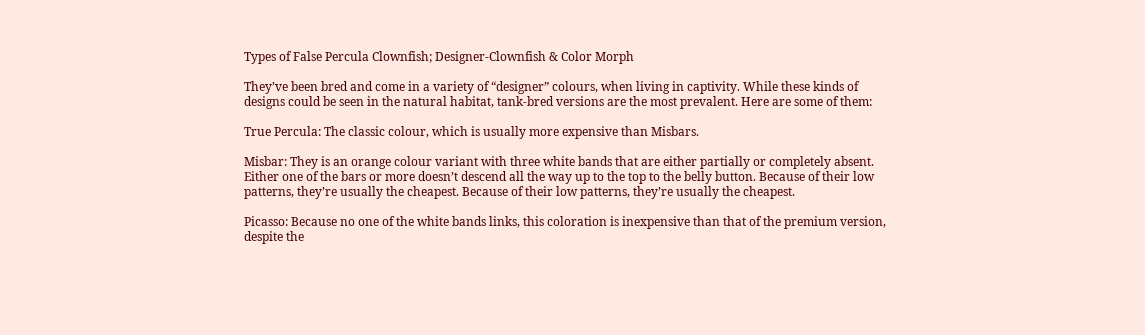Types of False Percula Clownfish; Designer-Clownfish & Color Morph

They’ve been bred and come in a variety of “designer” colours, when living in captivity. While these kinds of designs could be seen in the natural habitat, tank-bred versions are the most prevalent. Here are some of them:

True Percula: The classic colour, which is usually more expensive than Misbars.

Misbar: They is an orange colour variant with three white bands that are either partially or completely absent. Either one of the bars or more doesn’t descend all the way up to the top to the belly button. Because of their low patterns, they’re usually the cheapest. Because of their low patterns, they’re usually the cheapest.

Picasso: Because no one of the white bands links, this coloration is inexpensive than that of the premium version, despite the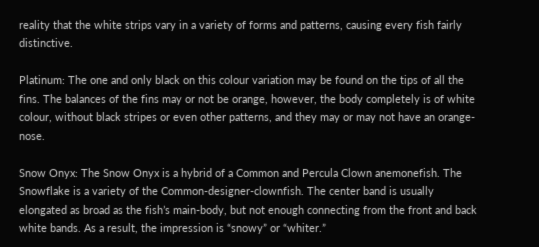reality that the white strips vary in a variety of forms and patterns, causing every fish fairly distinctive.

Platinum: The one and only black on this colour variation may be found on the tips of all the fins. The balances of the fins may or not be orange, however, the body completely is of white colour, without black stripes or even other patterns, and they may or may not have an orange-nose.

Snow Onyx: The Snow Onyx is a hybrid of a Common and Percula Clown anemonefish. The Snowflake is a variety of the Common-designer-clownfish. The center band is usually elongated as broad as the fish’s main-body, but not enough connecting from the front and back white bands. As a result, the impression is “snowy” or “whiter.”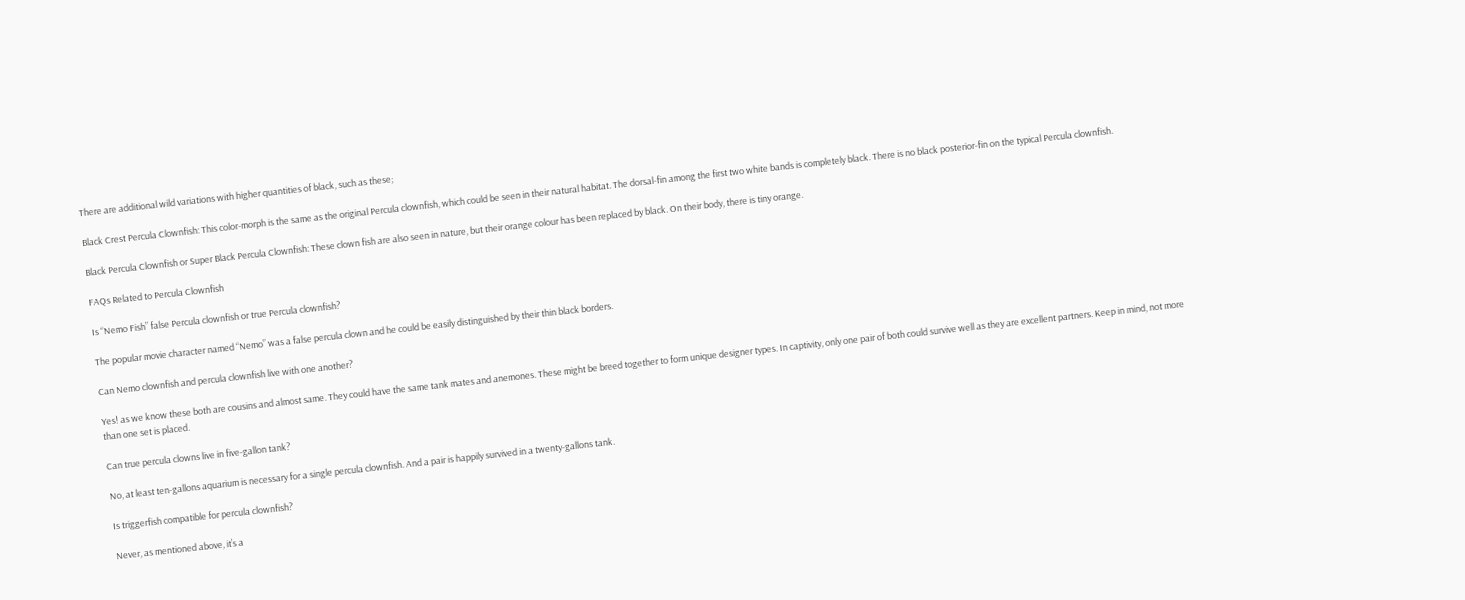There are additional wild variations with higher quantities of black, such as these;

Black Crest Percula Clownfish: This color-morph is the same as the original Percula clownfish, which could be seen in their natural habitat. The dorsal-fin among the first two white bands is completely black. There is no black posterior-fin on the typical Percula clownfish.

Black Percula Clownfish or Super Black Percula Clownfish: These clown fish are also seen in nature, but their orange colour has been replaced by black. On their body, there is tiny orange.

FAQs Related to Percula Clownfish

Is “Nemo Fish” false Percula clownfish or true Percula clownfish?

The popular movie character named “Nemo” was a false percula clown and he could be easily distinguished by their thin black borders.

Can Nemo clownfish and percula clownfish live with one another?

Yes! as we know these both are cousins and almost same. They could have the same tank mates and anemones. These might be breed together to form unique designer types. In captivity, only one pair of both could survive well as they are excellent partners. Keep in mind, not more than one set is placed.

Can true percula clowns live in five-gallon tank?

No, at least ten-gallons aquarium is necessary for a single percula clownfish. And a pair is happily survived in a twenty-gallons tank.

Is triggerfish compatible for percula clownfish?

Never, as mentioned above, it’s a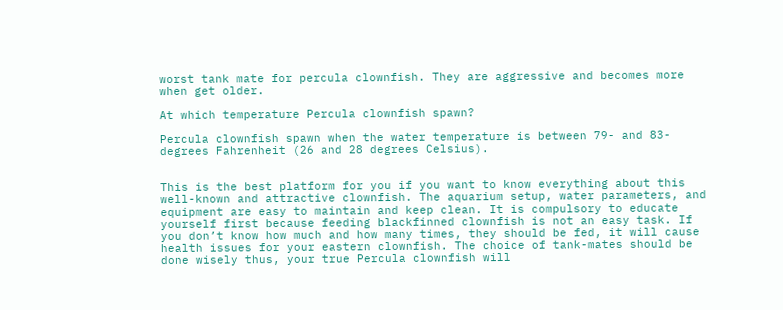worst tank mate for percula clownfish. They are aggressive and becomes more when get older.

At which temperature Percula clownfish spawn?

Percula clownfish spawn when the water temperature is between 79- and 83-degrees Fahrenheit (26 and 28 degrees Celsius).


This is the best platform for you if you want to know everything about this well-known and attractive clownfish. The aquarium setup, water parameters, and equipment are easy to maintain and keep clean. It is compulsory to educate yourself first because feeding blackfinned clownfish is not an easy task. If you don’t know how much and how many times, they should be fed, it will cause health issues for your eastern clownfish. The choice of tank-mates should be done wisely thus, your true Percula clownfish will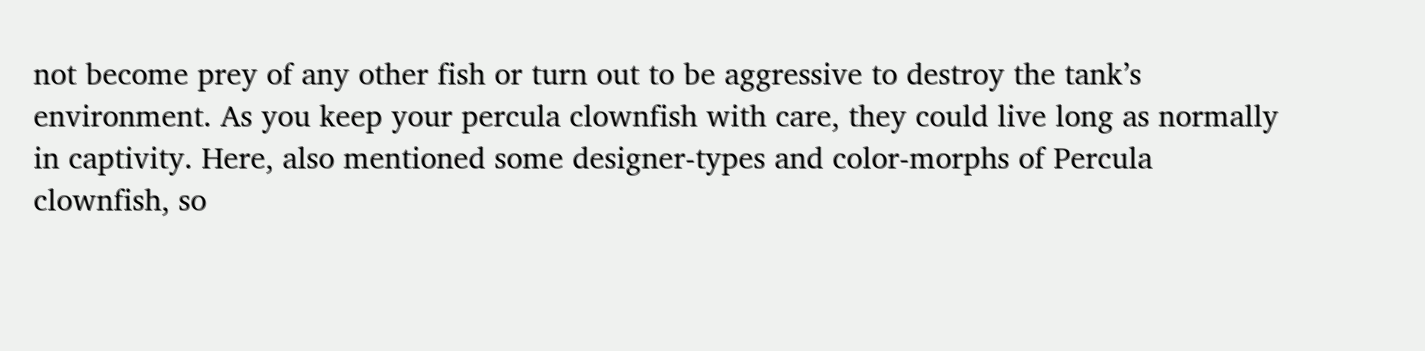not become prey of any other fish or turn out to be aggressive to destroy the tank’s environment. As you keep your percula clownfish with care, they could live long as normally in captivity. Here, also mentioned some designer-types and color-morphs of Percula clownfish, so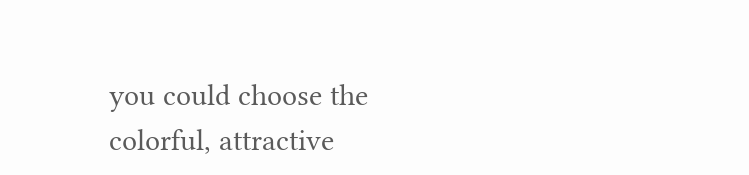you could choose the colorful, attractive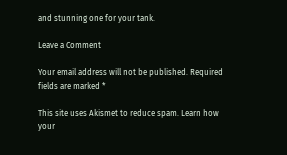and stunning one for your tank.

Leave a Comment

Your email address will not be published. Required fields are marked *

This site uses Akismet to reduce spam. Learn how your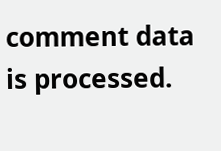comment data is processed.